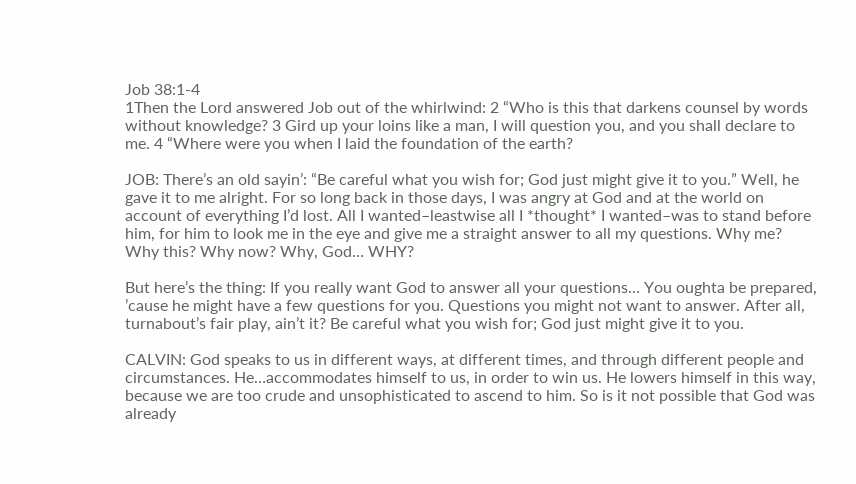Job 38:1-4
1Then the Lord answered Job out of the whirlwind: 2 “Who is this that darkens counsel by words without knowledge? 3 Gird up your loins like a man, I will question you, and you shall declare to me. 4 “Where were you when I laid the foundation of the earth?

JOB: There’s an old sayin’: “Be careful what you wish for; God just might give it to you.” Well, he gave it to me alright. For so long back in those days, I was angry at God and at the world on account of everything I’d lost. All I wanted–leastwise all I *thought* I wanted–was to stand before him, for him to look me in the eye and give me a straight answer to all my questions. Why me? Why this? Why now? Why, God… WHY?

But here’s the thing: If you really want God to answer all your questions… You oughta be prepared, ’cause he might have a few questions for you. Questions you might not want to answer. After all, turnabout’s fair play, ain’t it? Be careful what you wish for; God just might give it to you.

CALVIN: God speaks to us in different ways, at different times, and through different people and circumstances. He…accommodates himself to us, in order to win us. He lowers himself in this way, because we are too crude and unsophisticated to ascend to him. So is it not possible that God was already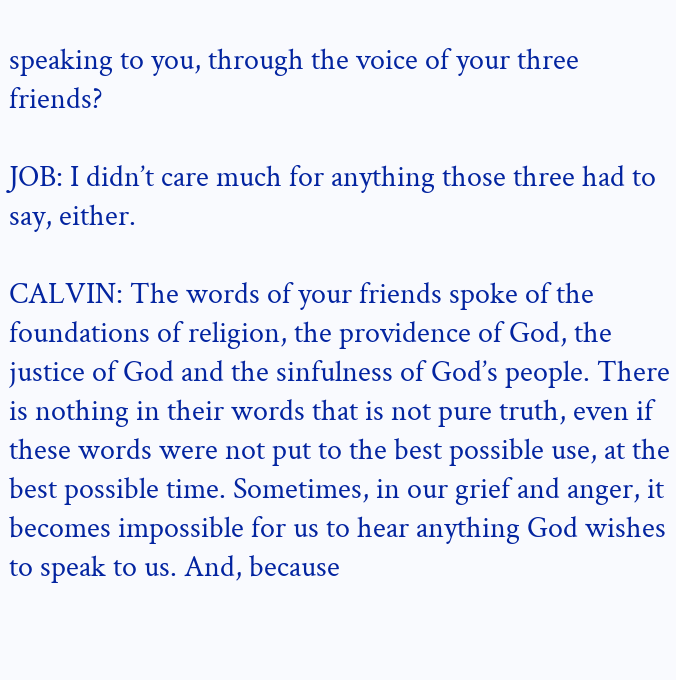speaking to you, through the voice of your three friends?

JOB: I didn’t care much for anything those three had to say, either.

CALVIN: The words of your friends spoke of the foundations of religion, the providence of God, the justice of God and the sinfulness of God’s people. There is nothing in their words that is not pure truth, even if these words were not put to the best possible use, at the best possible time. Sometimes, in our grief and anger, it becomes impossible for us to hear anything God wishes to speak to us. And, because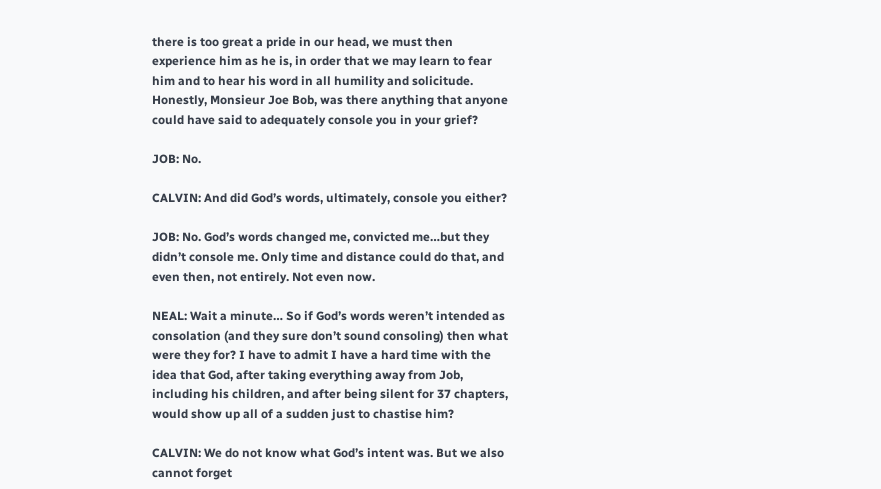there is too great a pride in our head, we must then experience him as he is, in order that we may learn to fear him and to hear his word in all humility and solicitude. Honestly, Monsieur Joe Bob, was there anything that anyone could have said to adequately console you in your grief?

JOB: No.

CALVIN: And did God’s words, ultimately, console you either?

JOB: No. God’s words changed me, convicted me…but they didn’t console me. Only time and distance could do that, and even then, not entirely. Not even now.

NEAL: Wait a minute… So if God’s words weren’t intended as consolation (and they sure don’t sound consoling) then what were they for? I have to admit I have a hard time with the idea that God, after taking everything away from Job, including his children, and after being silent for 37 chapters, would show up all of a sudden just to chastise him?

CALVIN: We do not know what God’s intent was. But we also cannot forget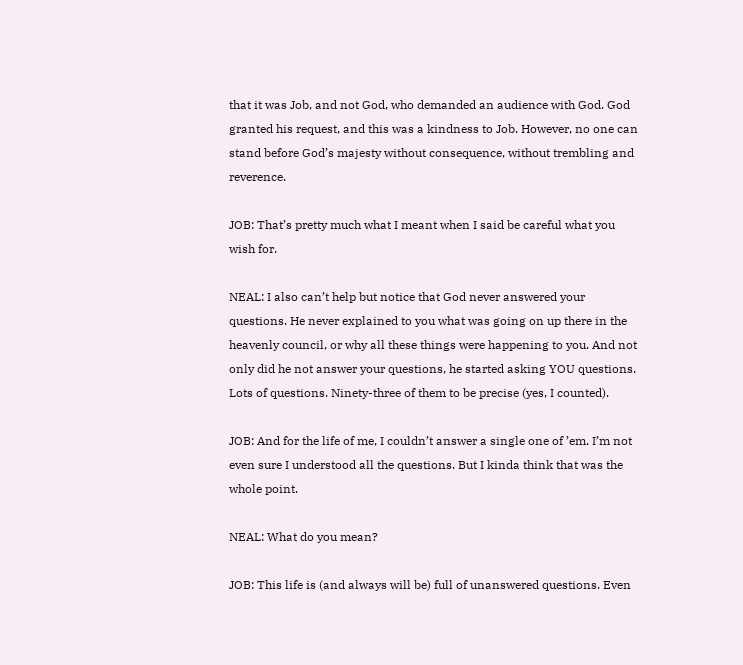that it was Job, and not God, who demanded an audience with God. God granted his request, and this was a kindness to Job. However, no one can stand before God’s majesty without consequence, without trembling and reverence.

JOB: That’s pretty much what I meant when I said be careful what you wish for.

NEAL: I also can’t help but notice that God never answered your questions. He never explained to you what was going on up there in the heavenly council, or why all these things were happening to you. And not only did he not answer your questions, he started asking YOU questions. Lots of questions. Ninety-three of them to be precise (yes, I counted).

JOB: And for the life of me, I couldn’t answer a single one of ’em. I’m not even sure I understood all the questions. But I kinda think that was the whole point.

NEAL: What do you mean?

JOB: This life is (and always will be) full of unanswered questions. Even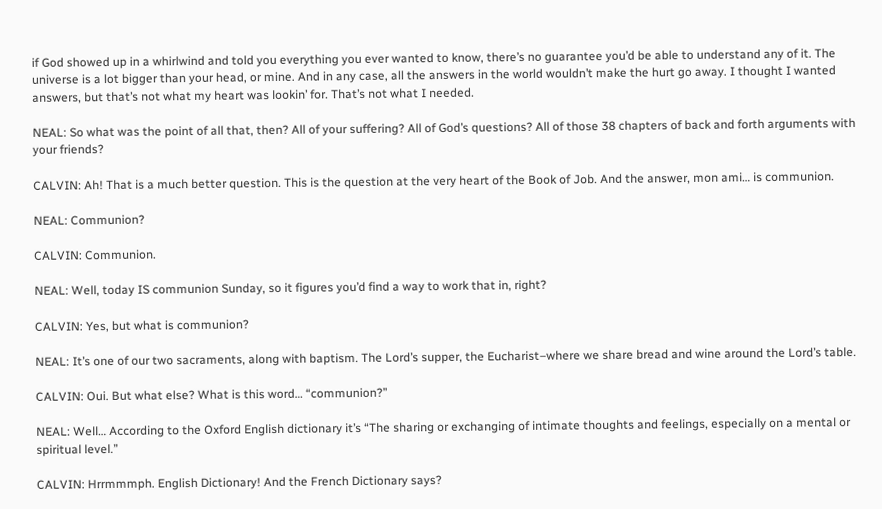if God showed up in a whirlwind and told you everything you ever wanted to know, there’s no guarantee you’d be able to understand any of it. The universe is a lot bigger than your head, or mine. And in any case, all the answers in the world wouldn’t make the hurt go away. I thought I wanted answers, but that’s not what my heart was lookin’ for. That’s not what I needed.

NEAL: So what was the point of all that, then? All of your suffering? All of God’s questions? All of those 38 chapters of back and forth arguments with your friends?

CALVIN: Ah! That is a much better question. This is the question at the very heart of the Book of Job. And the answer, mon ami… is communion.

NEAL: Communion?

CALVIN: Communion.

NEAL: Well, today IS communion Sunday, so it figures you’d find a way to work that in, right?

CALVIN: Yes, but what is communion?

NEAL: It’s one of our two sacraments, along with baptism. The Lord’s supper, the Eucharist–where we share bread and wine around the Lord’s table.

CALVIN: Oui. But what else? What is this word… “communion?”

NEAL: Well… According to the Oxford English dictionary it’s “The sharing or exchanging of intimate thoughts and feelings, especially on a mental or spiritual level.”

CALVIN: Hrrmmmph. English Dictionary! And the French Dictionary says?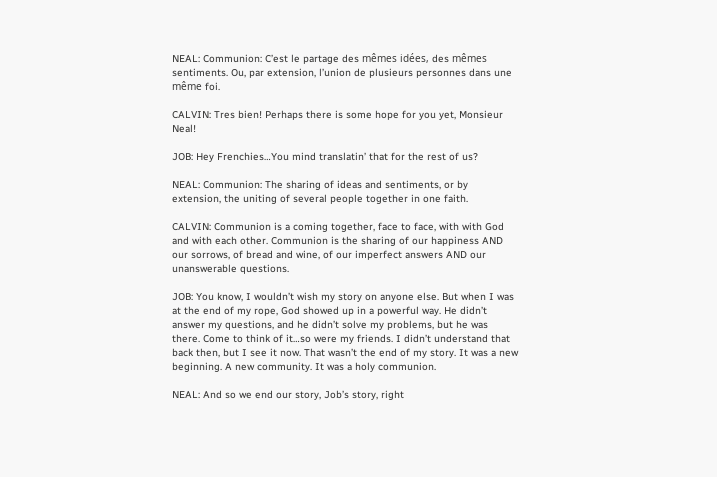NEAL: Communion: C’est le partage des mêmes idées, des mêmes sentiments. Ou, par extension, l’union de plusieurs personnes dans une même foi.

CALVIN: Tres bien! Perhaps there is some hope for you yet, Monsieur Neal!

JOB: Hey Frenchies…You mind translatin’ that for the rest of us?

NEAL: Communion: The sharing of ideas and sentiments, or by extension, the uniting of several people together in one faith.

CALVIN: Communion is a coming together, face to face, with with God and with each other. Communion is the sharing of our happiness AND our sorrows, of bread and wine, of our imperfect answers AND our unanswerable questions.

JOB: You know, I wouldn’t wish my story on anyone else. But when I was at the end of my rope, God showed up in a powerful way. He didn’t answer my questions, and he didn’t solve my problems, but he was there. Come to think of it…so were my friends. I didn’t understand that back then, but I see it now. That wasn’t the end of my story. It was a new beginning. A new community. It was a holy communion.

NEAL: And so we end our story, Job’s story, right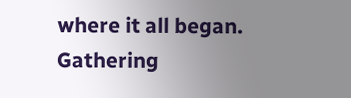where it all began. Gathering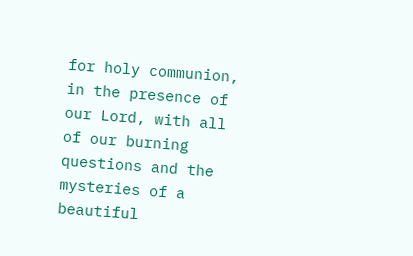for holy communion, in the presence of our Lord, with all of our burning questions and the mysteries of a beautiful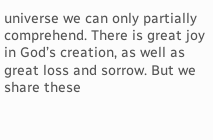universe we can only partially comprehend. There is great joy in God’s creation, as well as great loss and sorrow. But we share these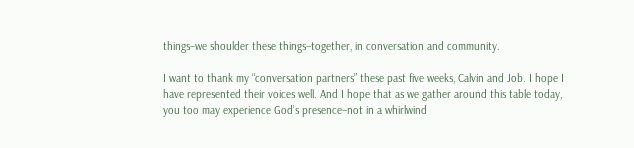things–we shoulder these things–together, in conversation and community.

I want to thank my “conversation partners” these past five weeks, Calvin and Job. I hope I have represented their voices well. And I hope that as we gather around this table today, you too may experience God’s presence–not in a whirlwind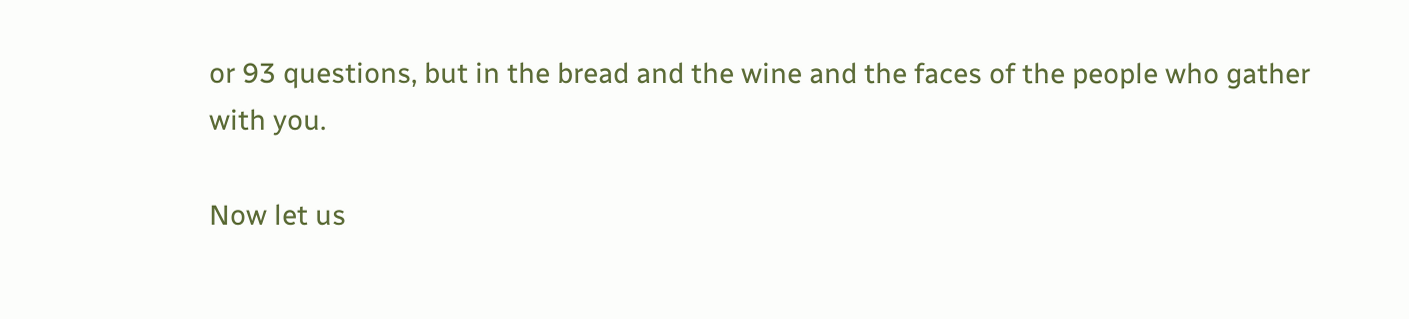or 93 questions, but in the bread and the wine and the faces of the people who gather with you.

Now let us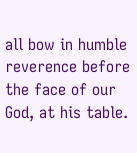all bow in humble reverence before the face of our God, at his table.